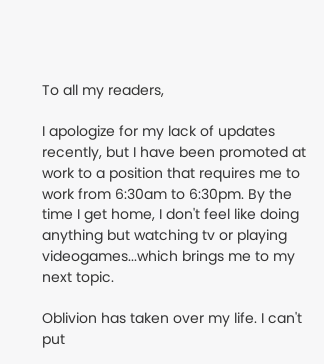To all my readers,

I apologize for my lack of updates recently, but I have been promoted at work to a position that requires me to work from 6:30am to 6:30pm. By the time I get home, I don't feel like doing anything but watching tv or playing videogames...which brings me to my next topic.

Oblivion has taken over my life. I can't put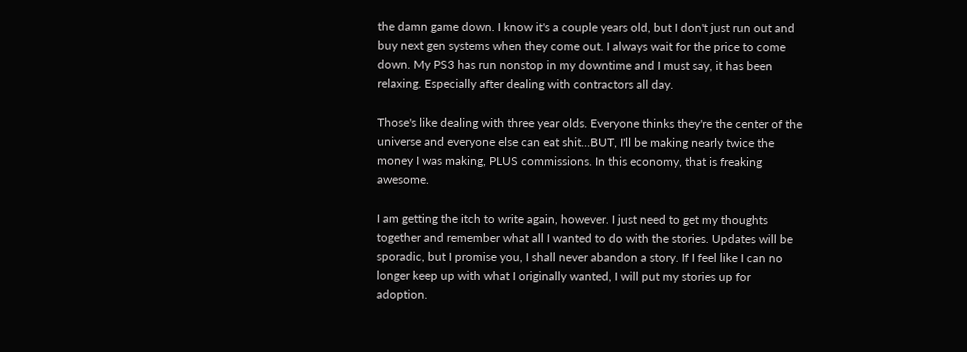the damn game down. I know it's a couple years old, but I don't just run out and buy next gen systems when they come out. I always wait for the price to come down. My PS3 has run nonstop in my downtime and I must say, it has been relaxing. Especially after dealing with contractors all day.

Those's like dealing with three year olds. Everyone thinks they're the center of the universe and everyone else can eat shit...BUT, I'll be making nearly twice the money I was making, PLUS commissions. In this economy, that is freaking awesome.

I am getting the itch to write again, however. I just need to get my thoughts together and remember what all I wanted to do with the stories. Updates will be sporadic, but I promise you, I shall never abandon a story. If I feel like I can no longer keep up with what I originally wanted, I will put my stories up for adoption.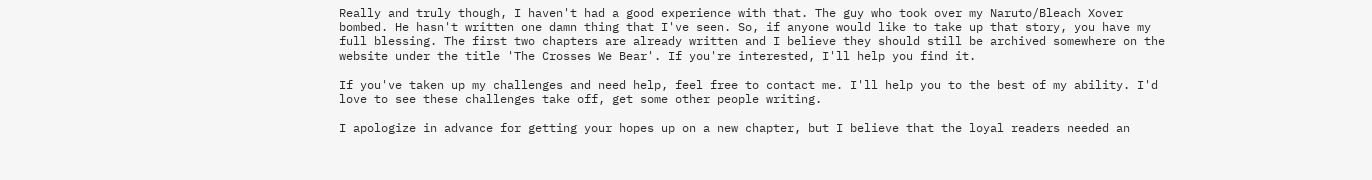Really and truly though, I haven't had a good experience with that. The guy who took over my Naruto/Bleach Xover bombed. He hasn't written one damn thing that I've seen. So, if anyone would like to take up that story, you have my full blessing. The first two chapters are already written and I believe they should still be archived somewhere on the website under the title 'The Crosses We Bear'. If you're interested, I'll help you find it.

If you've taken up my challenges and need help, feel free to contact me. I'll help you to the best of my ability. I'd love to see these challenges take off, get some other people writing.

I apologize in advance for getting your hopes up on a new chapter, but I believe that the loyal readers needed an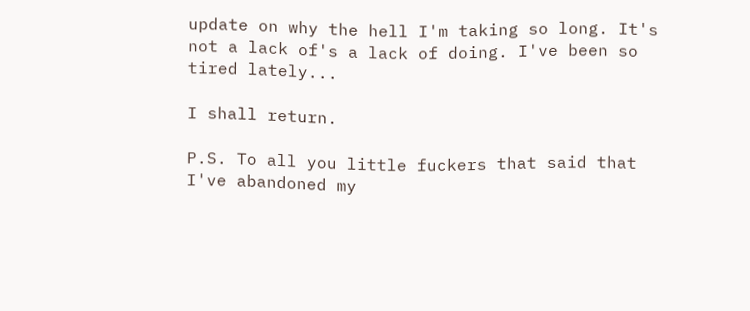update on why the hell I'm taking so long. It's not a lack of's a lack of doing. I've been so tired lately...

I shall return.

P.S. To all you little fuckers that said that I've abandoned my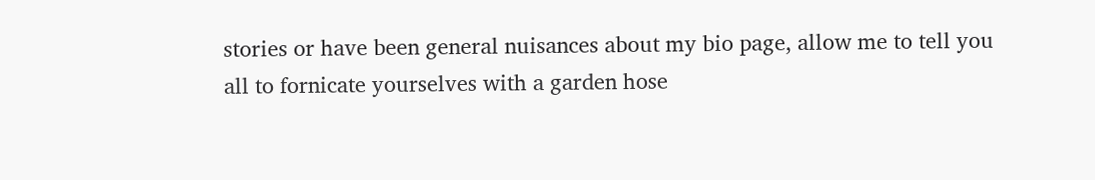stories or have been general nuisances about my bio page, allow me to tell you all to fornicate yourselves with a garden hose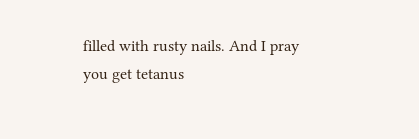filled with rusty nails. And I pray you get tetanus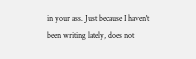in your ass. Just because I haven't been writing lately, does not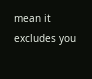mean it excludes you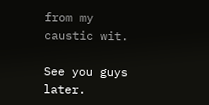from my caustic wit.

See you guys later.